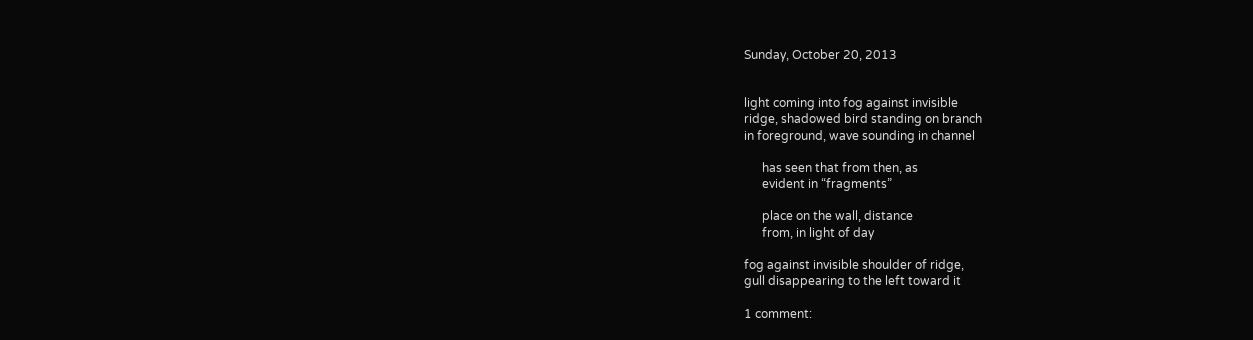Sunday, October 20, 2013


light coming into fog against invisible
ridge, shadowed bird standing on branch
in foreground, wave sounding in channel

      has seen that from then, as
      evident in “fragments”

      place on the wall, distance
      from, in light of day

fog against invisible shoulder of ridge,
gull disappearing to the left toward it

1 comment: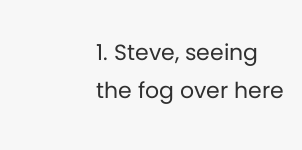1. Steve, seeing the fog over here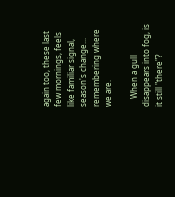again too, these last few mornings, feels like familiar signal, season's change... remembering where we are.

    When a gull disappears into fog, is it still "there"?